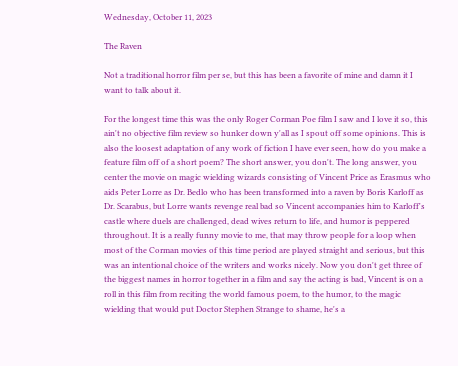Wednesday, October 11, 2023

The Raven

Not a traditional horror film per se, but this has been a favorite of mine and damn it I want to talk about it.

For the longest time this was the only Roger Corman Poe film I saw and I love it so, this ain't no objective film review so hunker down y'all as I spout off some opinions. This is also the loosest adaptation of any work of fiction I have ever seen, how do you make a feature film off of a short poem? The short answer, you don't. The long answer, you center the movie on magic wielding wizards consisting of Vincent Price as Erasmus who aids Peter Lorre as Dr. Bedlo who has been transformed into a raven by Boris Karloff as Dr. Scarabus, but Lorre wants revenge real bad so Vincent accompanies him to Karloff's castle where duels are challenged, dead wives return to life, and humor is peppered throughout. It is a really funny movie to me, that may throw people for a loop when most of the Corman movies of this time period are played straight and serious, but this was an intentional choice of the writers and works nicely. Now you don't get three of the biggest names in horror together in a film and say the acting is bad, Vincent is on a roll in this film from reciting the world famous poem, to the humor, to the magic wielding that would put Doctor Stephen Strange to shame, he's a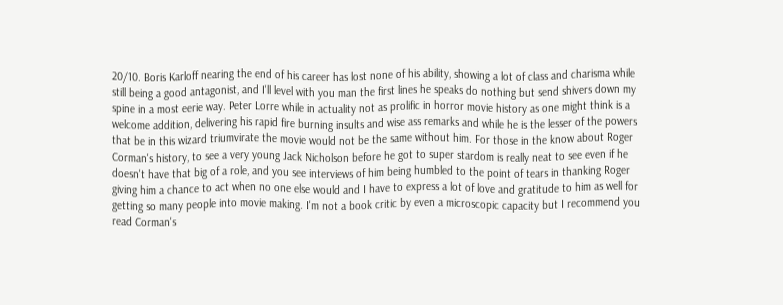20/10. Boris Karloff nearing the end of his career has lost none of his ability, showing a lot of class and charisma while still being a good antagonist, and I'll level with you man the first lines he speaks do nothing but send shivers down my spine in a most eerie way. Peter Lorre while in actuality not as prolific in horror movie history as one might think is a welcome addition, delivering his rapid fire burning insults and wise ass remarks and while he is the lesser of the powers that be in this wizard triumvirate the movie would not be the same without him. For those in the know about Roger Corman's history, to see a very young Jack Nicholson before he got to super stardom is really neat to see even if he doesn't have that big of a role, and you see interviews of him being humbled to the point of tears in thanking Roger giving him a chance to act when no one else would and I have to express a lot of love and gratitude to him as well for getting so many people into movie making. I'm not a book critic by even a microscopic capacity but I recommend you read Corman's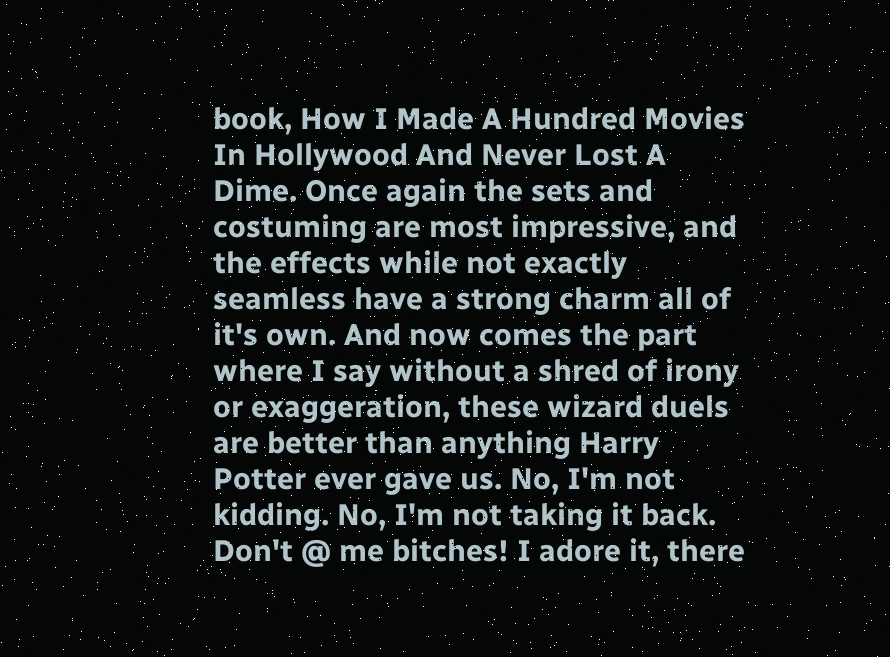book, How I Made A Hundred Movies In Hollywood And Never Lost A Dime. Once again the sets and costuming are most impressive, and the effects while not exactly seamless have a strong charm all of it's own. And now comes the part where I say without a shred of irony or exaggeration, these wizard duels are better than anything Harry Potter ever gave us. No, I'm not kidding. No, I'm not taking it back. Don't @ me bitches! I adore it, there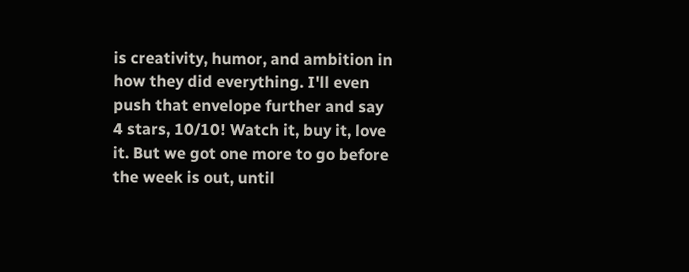is creativity, humor, and ambition in how they did everything. I'll even push that envelope further and say 4 stars, 10/10! Watch it, buy it, love it. But we got one more to go before the week is out, until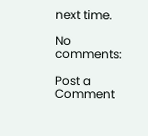next time.

No comments:

Post a Comment